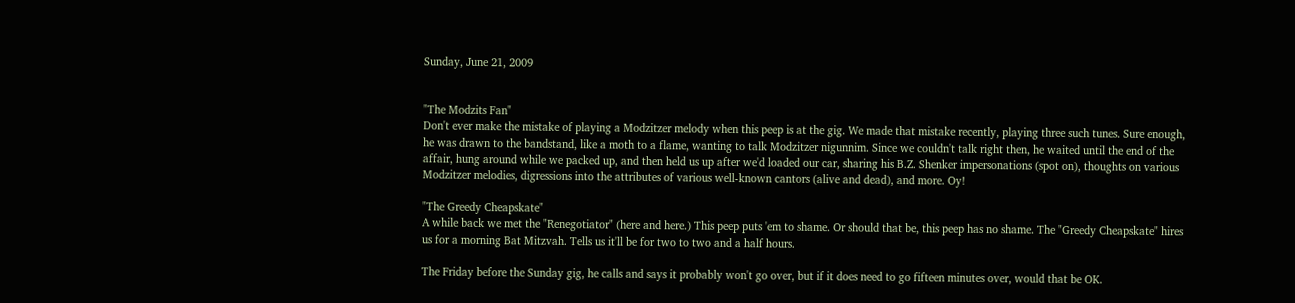Sunday, June 21, 2009


"The Modzits Fan"
Don't ever make the mistake of playing a Modzitzer melody when this peep is at the gig. We made that mistake recently, playing three such tunes. Sure enough, he was drawn to the bandstand, like a moth to a flame, wanting to talk Modzitzer nigunnim. Since we couldn't talk right then, he waited until the end of the affair, hung around while we packed up, and then held us up after we'd loaded our car, sharing his B.Z. Shenker impersonations (spot on), thoughts on various Modzitzer melodies, digressions into the attributes of various well-known cantors (alive and dead), and more. Oy!

"The Greedy Cheapskate"
A while back we met the "Renegotiator" (here and here.) This peep puts 'em to shame. Or should that be, this peep has no shame. The "Greedy Cheapskate" hires us for a morning Bat Mitzvah. Tells us it'll be for two to two and a half hours.

The Friday before the Sunday gig, he calls and says it probably won't go over, but if it does need to go fifteen minutes over, would that be OK.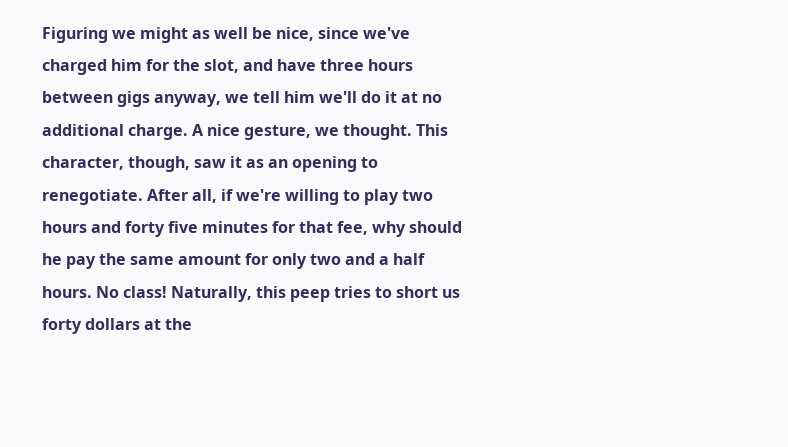Figuring we might as well be nice, since we've charged him for the slot, and have three hours between gigs anyway, we tell him we'll do it at no additional charge. A nice gesture, we thought. This character, though, saw it as an opening to renegotiate. After all, if we're willing to play two hours and forty five minutes for that fee, why should he pay the same amount for only two and a half hours. No class! Naturally, this peep tries to short us forty dollars at the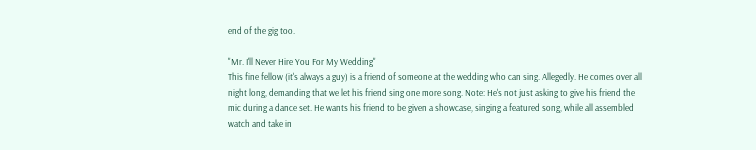end of the gig too.

"Mr. I'll Never Hire You For My Wedding"
This fine fellow (it's always a guy) is a friend of someone at the wedding who can sing. Allegedly. He comes over all night long, demanding that we let his friend sing one more song. Note: He's not just asking to give his friend the mic during a dance set. He wants his friend to be given a showcase, singing a featured song, while all assembled watch and take in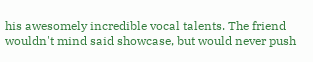his awesomely incredible vocal talents. The friend wouldn't mind said showcase, but would never push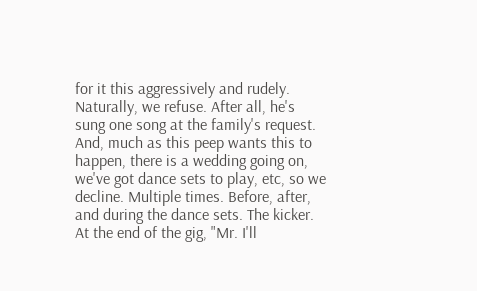for it this aggressively and rudely. Naturally, we refuse. After all, he's sung one song at the family's request. And, much as this peep wants this to happen, there is a wedding going on, we've got dance sets to play, etc, so we decline. Multiple times. Before, after, and during the dance sets. The kicker. At the end of the gig, "Mr. I'll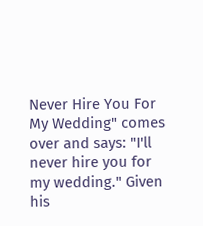Never Hire You For My Wedding" comes over and says: "I'll never hire you for my wedding." Given his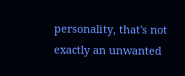personality, that's not exactly an unwanted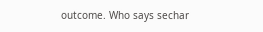outcome. Who says sechar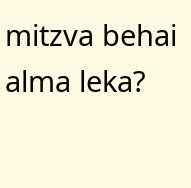mitzva behai alma leka?